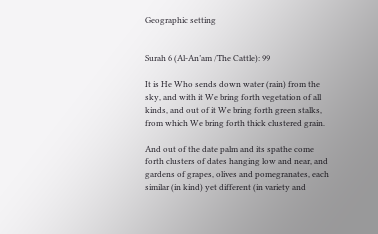Geographic setting


Surah 6 (Al-An’am /The Cattle): 99

It is He Who sends down water (rain) from the sky, and with it We bring forth vegetation of all kinds, and out of it We bring forth green stalks, from which We bring forth thick clustered grain.

And out of the date palm and its spathe come forth clusters of dates hanging low and near, and gardens of grapes, olives and pomegranates, each similar (in kind) yet different (in variety and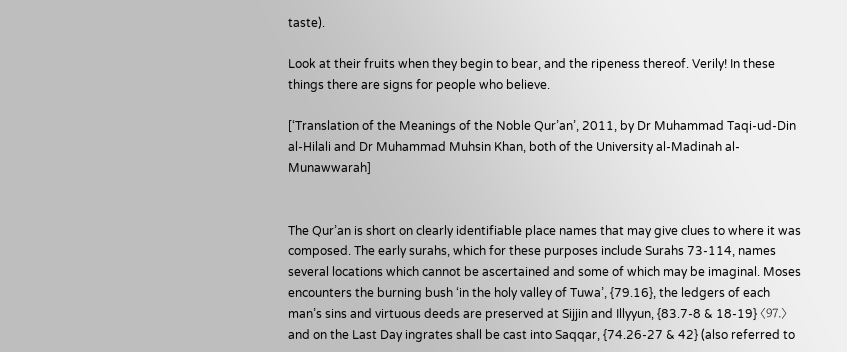taste).

Look at their fruits when they begin to bear, and the ripeness thereof. Verily! In these things there are signs for people who believe.

[‘Translation of the Meanings of the Noble Qur’an’, 2011, by Dr Muhammad Taqi-ud-Din al-Hilali and Dr Muhammad Muhsin Khan, both of the University al-Madinah al-Munawwarah]


The Qur’an is short on clearly identifiable place names that may give clues to where it was composed. The early surahs, which for these purposes include Surahs 73-114, names several locations which cannot be ascertained and some of which may be imaginal. Moses encounters the burning bush ‘in the holy valley of Tuwa’, {79.16}, the ledgers of each man’s sins and virtuous deeds are preserved at Sijjin and Illyyun, {83.7-8 & 18-19} 〈97.〉 and on the Last Day ingrates shall be cast into Saqqar, {74.26-27 & 42} (also referred to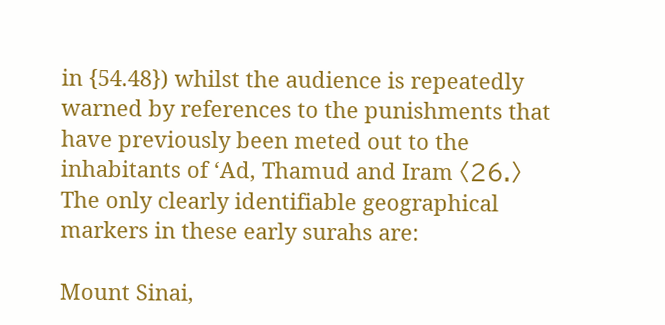in {54.48}) whilst the audience is repeatedly warned by references to the punishments that have previously been meted out to the inhabitants of ‘Ad, Thamud and Iram 〈26.〉 The only clearly identifiable geographical markers in these early surahs are:

Mount Sinai,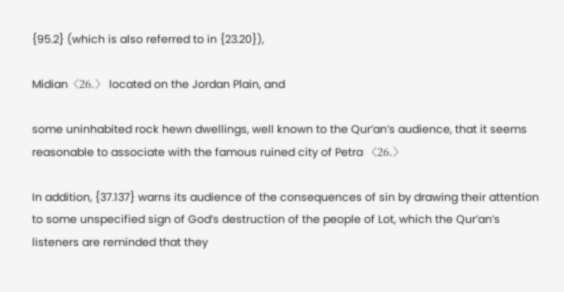{95.2} (which is also referred to in {23.20}),

Midian〈26.〉 located on the Jordan Plain, and

some uninhabited rock hewn dwellings, well known to the Qur’an’s audience, that it seems reasonable to associate with the famous ruined city of Petra 〈26.〉

In addition, {37.137} warns its audience of the consequences of sin by drawing their attention to some unspecified sign of God’s destruction of the people of Lot, which the Qur’an’s listeners are reminded that they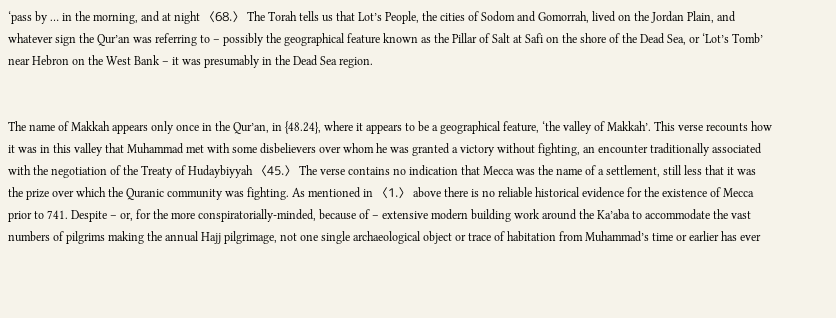‘pass by … in the morning, and at night 〈68.〉 The Torah tells us that Lot’s People, the cities of Sodom and Gomorrah, lived on the Jordan Plain, and whatever sign the Qur’an was referring to – possibly the geographical feature known as the Pillar of Salt at Safi on the shore of the Dead Sea, or ‘Lot’s Tomb’ near Hebron on the West Bank – it was presumably in the Dead Sea region.


The name of Makkah appears only once in the Qur’an, in {48.24}, where it appears to be a geographical feature, ‘the valley of Makkah’. This verse recounts how it was in this valley that Muhammad met with some disbelievers over whom he was granted a victory without fighting, an encounter traditionally associated with the negotiation of the Treaty of Hudaybiyyah 〈45.〉 The verse contains no indication that Mecca was the name of a settlement, still less that it was the prize over which the Quranic community was fighting. As mentioned in 〈1.〉 above there is no reliable historical evidence for the existence of Mecca prior to 741. Despite – or, for the more conspiratorially-minded, because of – extensive modern building work around the Ka’aba to accommodate the vast numbers of pilgrims making the annual Hajj pilgrimage, not one single archaeological object or trace of habitation from Muhammad’s time or earlier has ever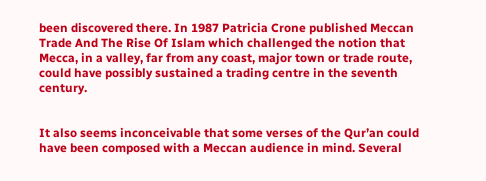been discovered there. In 1987 Patricia Crone published Meccan Trade And The Rise Of Islam which challenged the notion that Mecca, in a valley, far from any coast, major town or trade route, could have possibly sustained a trading centre in the seventh century.


It also seems inconceivable that some verses of the Qur’an could have been composed with a Meccan audience in mind. Several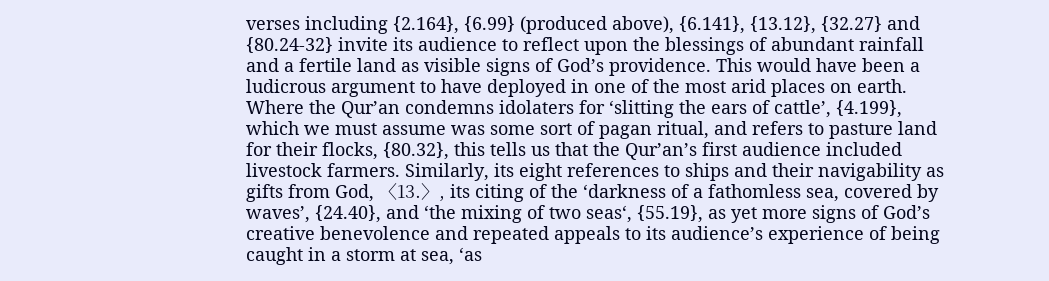verses including {2.164}, {6.99} (produced above), {6.141}, {13.12}, {32.27} and {80.24-32} invite its audience to reflect upon the blessings of abundant rainfall and a fertile land as visible signs of God’s providence. This would have been a ludicrous argument to have deployed in one of the most arid places on earth. Where the Qur’an condemns idolaters for ‘slitting the ears of cattle’, {4.199}, which we must assume was some sort of pagan ritual, and refers to pasture land for their flocks, {80.32}, this tells us that the Qur’an’s first audience included livestock farmers. Similarly, its eight references to ships and their navigability as gifts from God, 〈13.〉, its citing of the ‘darkness of a fathomless sea, covered by waves’, {24.40}, and ‘the mixing of two seas‘, {55.19}, as yet more signs of God’s creative benevolence and repeated appeals to its audience’s experience of being caught in a storm at sea, ‘as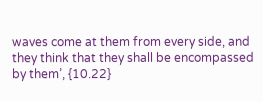waves come at them from every side, and they think that they shall be encompassed by them’, {10.22}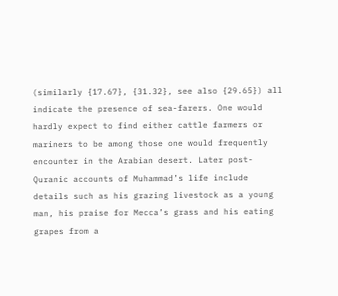(similarly {17.67}, {31.32}, see also {29.65}) all indicate the presence of sea-farers. One would hardly expect to find either cattle farmers or mariners to be among those one would frequently encounter in the Arabian desert. Later post-Quranic accounts of Muhammad’s life include details such as his grazing livestock as a young man, his praise for Mecca’s grass and his eating grapes from a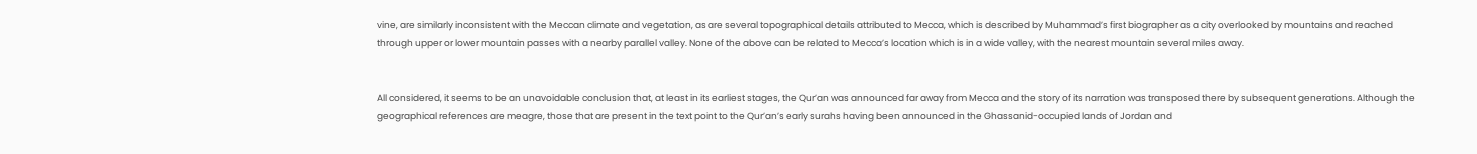vine, are similarly inconsistent with the Meccan climate and vegetation, as are several topographical details attributed to Mecca, which is described by Muhammad’s first biographer as a city overlooked by mountains and reached through upper or lower mountain passes with a nearby parallel valley. None of the above can be related to Mecca’s location which is in a wide valley, with the nearest mountain several miles away.


All considered, it seems to be an unavoidable conclusion that, at least in its earliest stages, the Qur’an was announced far away from Mecca and the story of its narration was transposed there by subsequent generations. Although the geographical references are meagre, those that are present in the text point to the Qur’an’s early surahs having been announced in the Ghassanid-occupied lands of Jordan and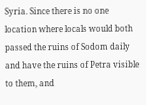Syria. Since there is no one location where locals would both passed the ruins of Sodom daily and have the ruins of Petra visible to them, and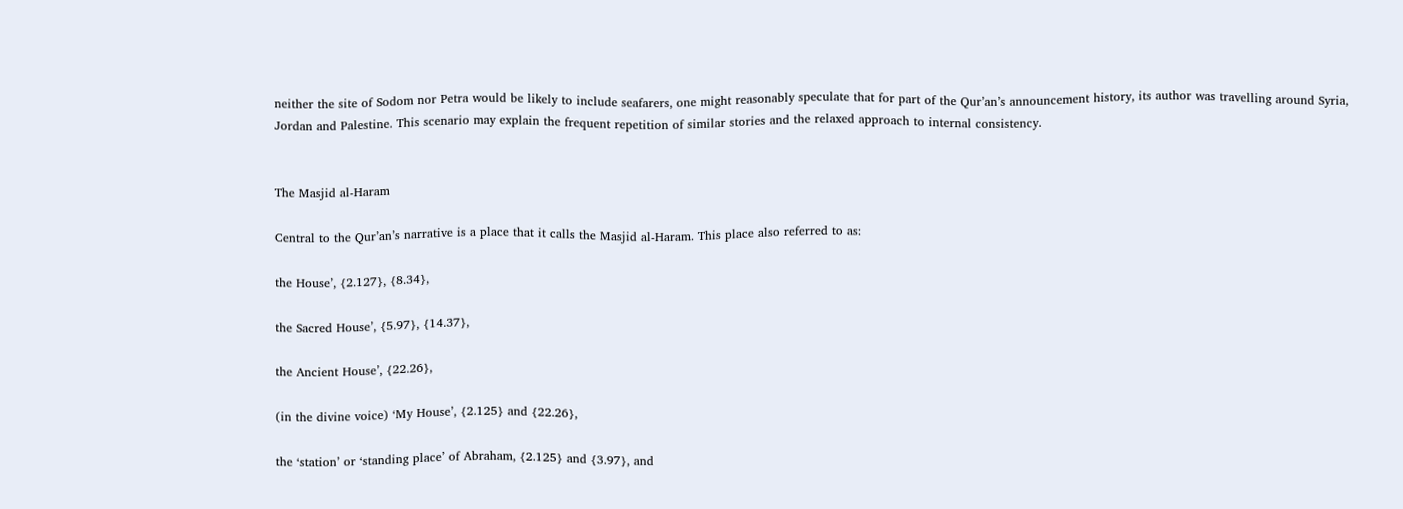neither the site of Sodom nor Petra would be likely to include seafarers, one might reasonably speculate that for part of the Qur’an’s announcement history, its author was travelling around Syria, Jordan and Palestine. This scenario may explain the frequent repetition of similar stories and the relaxed approach to internal consistency.


The Masjid al-Haram

Central to the Qur’an’s narrative is a place that it calls the Masjid al-Haram. This place also referred to as:

the House’, {2.127}, {8.34},

the Sacred House’, {5.97}, {14.37},

the Ancient House’, {22.26},

(in the divine voice) ‘My House’, {2.125} and {22.26},

the ‘station’ or ‘standing place’ of Abraham, {2.125} and {3.97}, and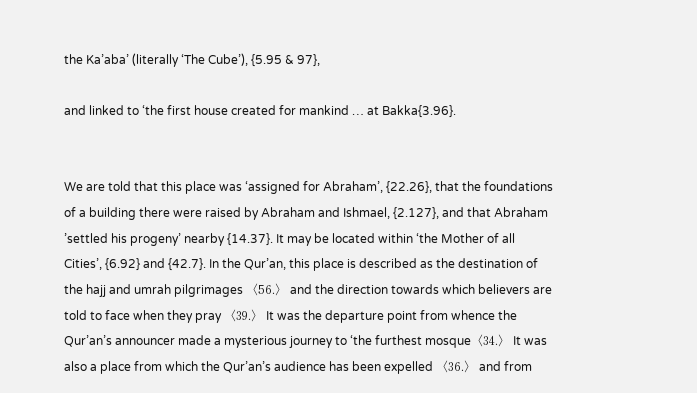the Ka’aba’ (literally ‘The Cube’), {5.95 & 97},

and linked to ‘the first house created for mankind … at Bakka{3.96}.


We are told that this place was ‘assigned for Abraham’, {22.26}, that the foundations of a building there were raised by Abraham and Ishmael, {2.127}, and that Abraham ’settled his progeny’ nearby {14.37}. It may be located within ‘the Mother of all Cities’, {6.92} and {42.7}. In the Qur’an, this place is described as the destination of the hajj and umrah pilgrimages 〈56.〉 and the direction towards which believers are told to face when they pray 〈39.〉 It was the departure point from whence the Qur’an’s announcer made a mysterious journey to ‘the furthest mosque〈34.〉 It was also a place from which the Qur’an’s audience has been expelled 〈36.〉 and from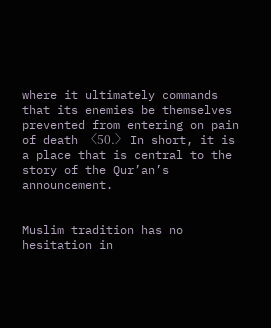where it ultimately commands that its enemies be themselves prevented from entering on pain of death 〈50.〉 In short, it is a place that is central to the story of the Qur’an’s announcement.


Muslim tradition has no hesitation in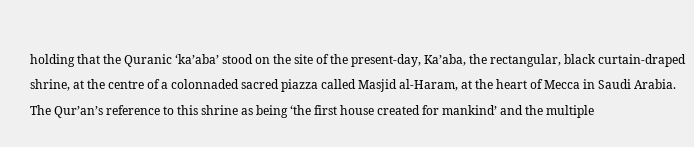holding that the Quranic ‘ka’aba’ stood on the site of the present-day, Ka’aba, the rectangular, black curtain-draped shrine, at the centre of a colonnaded sacred piazza called Masjid al-Haram, at the heart of Mecca in Saudi Arabia. The Qur’an’s reference to this shrine as being ‘the first house created for mankind’ and the multiple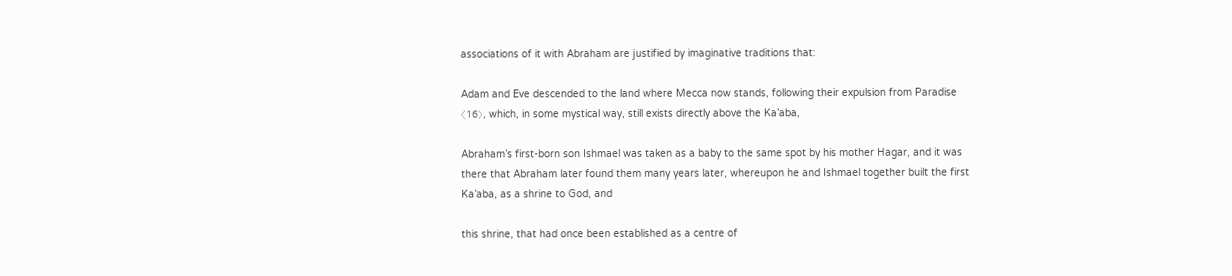associations of it with Abraham are justified by imaginative traditions that:

Adam and Eve descended to the land where Mecca now stands, following their expulsion from Paradise 〈16〉, which, in some mystical way, still exists directly above the Ka’aba,

Abraham’s first-born son Ishmael was taken as a baby to the same spot by his mother Hagar, and it was there that Abraham later found them many years later, whereupon he and Ishmael together built the first Ka’aba, as a shrine to God, and

this shrine, that had once been established as a centre of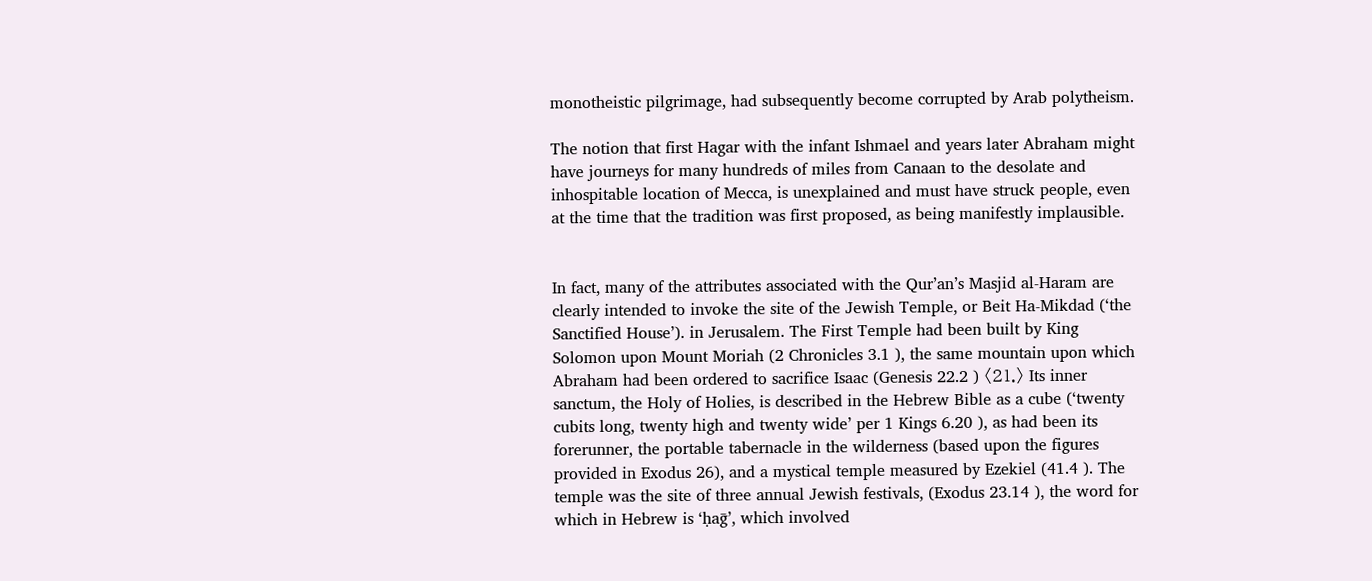monotheistic pilgrimage, had subsequently become corrupted by Arab polytheism.

The notion that first Hagar with the infant Ishmael and years later Abraham might have journeys for many hundreds of miles from Canaan to the desolate and inhospitable location of Mecca, is unexplained and must have struck people, even at the time that the tradition was first proposed, as being manifestly implausible.


In fact, many of the attributes associated with the Qur’an’s Masjid al-Haram are clearly intended to invoke the site of the Jewish Temple, or Beit Ha-Mikdad (‘the Sanctified House’). in Jerusalem. The First Temple had been built by King Solomon upon Mount Moriah (2 Chronicles 3.1 ), the same mountain upon which Abraham had been ordered to sacrifice Isaac (Genesis 22.2 ) 〈21.〉 Its inner sanctum, the Holy of Holies, is described in the Hebrew Bible as a cube (‘twenty cubits long, twenty high and twenty wide’ per 1 Kings 6.20 ), as had been its forerunner, the portable tabernacle in the wilderness (based upon the figures provided in Exodus 26), and a mystical temple measured by Ezekiel (41.4 ). The temple was the site of three annual Jewish festivals, (Exodus 23.14 ), the word for which in Hebrew is ‘ḥaḡ’, which involved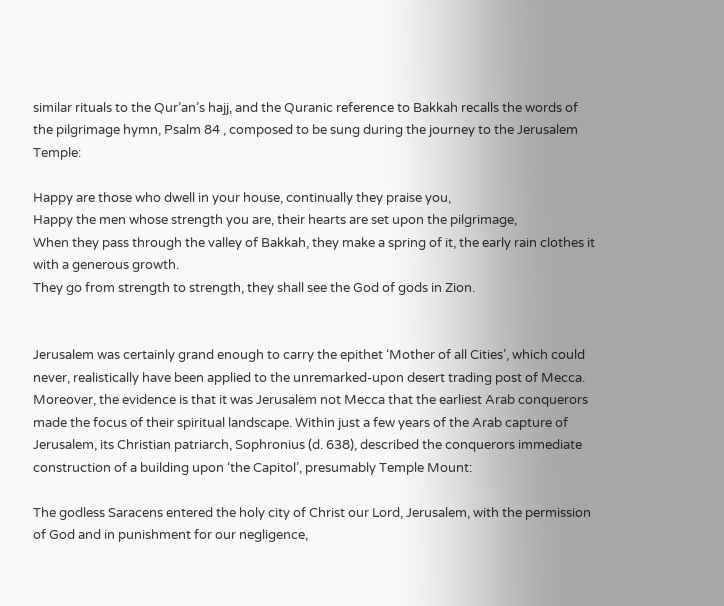similar rituals to the Qur’an’s hajj, and the Quranic reference to Bakkah recalls the words of the pilgrimage hymn, Psalm 84 , composed to be sung during the journey to the Jerusalem Temple:

Happy are those who dwell in your house, continually they praise you,
Happy the men whose strength you are, their hearts are set upon the pilgrimage,
When they pass through the valley of Bakkah, they make a spring of it, the early rain clothes it with a generous growth.
They go from strength to strength, they shall see the God of gods in Zion.


Jerusalem was certainly grand enough to carry the epithet ‘Mother of all Cities’, which could never, realistically have been applied to the unremarked-upon desert trading post of Mecca. Moreover, the evidence is that it was Jerusalem not Mecca that the earliest Arab conquerors made the focus of their spiritual landscape. Within just a few years of the Arab capture of Jerusalem, its Christian patriarch, Sophronius (d. 638), described the conquerors immediate construction of a building upon ‘the Capitol’, presumably Temple Mount:

The godless Saracens entered the holy city of Christ our Lord, Jerusalem, with the permission of God and in punishment for our negligence,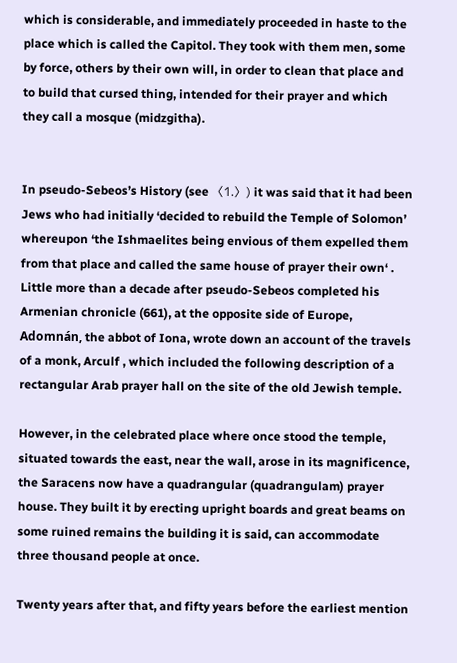which is considerable, and immediately proceeded in haste to the place which is called the Capitol. They took with them men, some by force, others by their own will, in order to clean that place and to build that cursed thing, intended for their prayer and which they call a mosque (midzgitha).


In pseudo-Sebeos’s History (see 〈1.〉) it was said that it had been Jews who had initially ‘decided to rebuild the Temple of Solomon’ whereupon ‘the Ishmaelites being envious of them expelled them from that place and called the same house of prayer their own‘ . Little more than a decade after pseudo-Sebeos completed his Armenian chronicle (661), at the opposite side of Europe, Adomnán, the abbot of Iona, wrote down an account of the travels of a monk, Arculf , which included the following description of a rectangular Arab prayer hall on the site of the old Jewish temple.

However, in the celebrated place where once stood the temple, situated towards the east, near the wall, arose in its magnificence, the Saracens now have a quadrangular (quadrangulam) prayer house. They built it by erecting upright boards and great beams on some ruined remains the building it is said, can accommodate three thousand people at once.

Twenty years after that, and fifty years before the earliest mention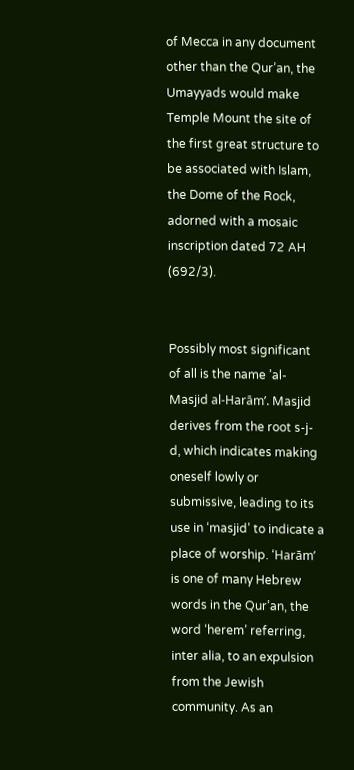of Mecca in any document other than the Qur’an, the Umayyads would make Temple Mount the site of the first great structure to be associated with Islam, the Dome of the Rock, adorned with a mosaic inscription dated 72 AH (692/3).


Possibly most significant of all is the name ’al-Masjid al-Harām’. Masjid derives from the root s-j-d, which indicates making oneself lowly or submissive, leading to its use in ‘masjid’ to indicate a place of worship. ‘Harām’ is one of many Hebrew words in the Qur’an, the word ‘herem’ referring, inter alia, to an expulsion from the Jewish community. As an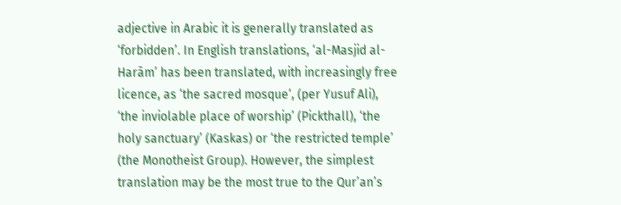adjective in Arabic it is generally translated as ‘forbidden’. In English translations, ‘al-Masjid al-Harām’ has been translated, with increasingly free licence, as ‘the sacred mosque‘, (per Yusuf Ali), ‘the inviolable place of worship’ (Pickthall), ‘the holy sanctuary’ (Kaskas) or ‘the restricted temple’ (the Monotheist Group). However, the simplest translation may be the most true to the Qur’an’s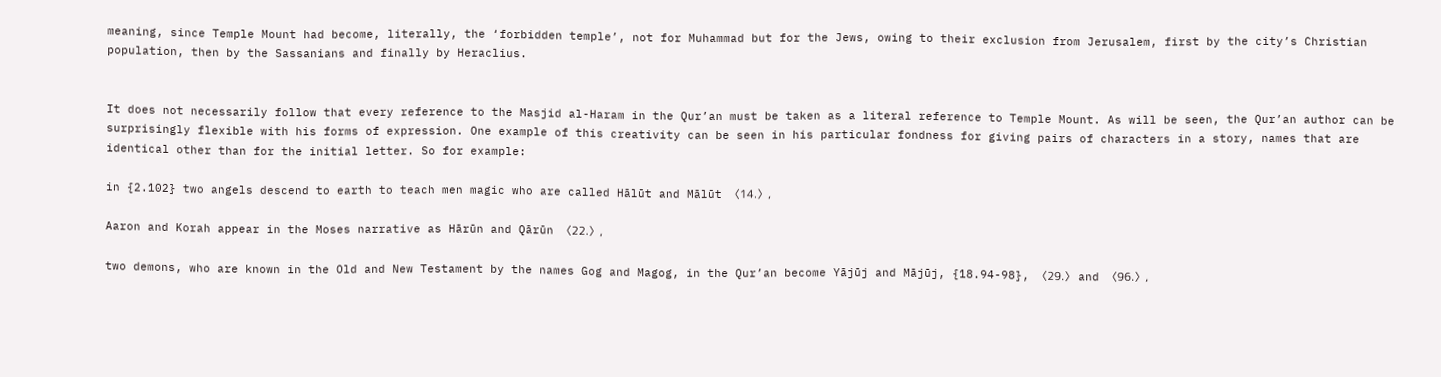meaning, since Temple Mount had become, literally, the ‘forbidden temple’, not for Muhammad but for the Jews, owing to their exclusion from Jerusalem, first by the city’s Christian population, then by the Sassanians and finally by Heraclius.


It does not necessarily follow that every reference to the Masjid al-Haram in the Qur’an must be taken as a literal reference to Temple Mount. As will be seen, the Qur’an author can be surprisingly flexible with his forms of expression. One example of this creativity can be seen in his particular fondness for giving pairs of characters in a story, names that are identical other than for the initial letter. So for example:

in {2.102} two angels descend to earth to teach men magic who are called Hālūt and Mālūt 〈14.〉,

Aaron and Korah appear in the Moses narrative as Hārūn and Qārūn 〈22.〉,

two demons, who are known in the Old and New Testament by the names Gog and Magog, in the Qur’an become Yājūj and Mājūj, {18.94-98}, 〈29.〉 and 〈96.〉,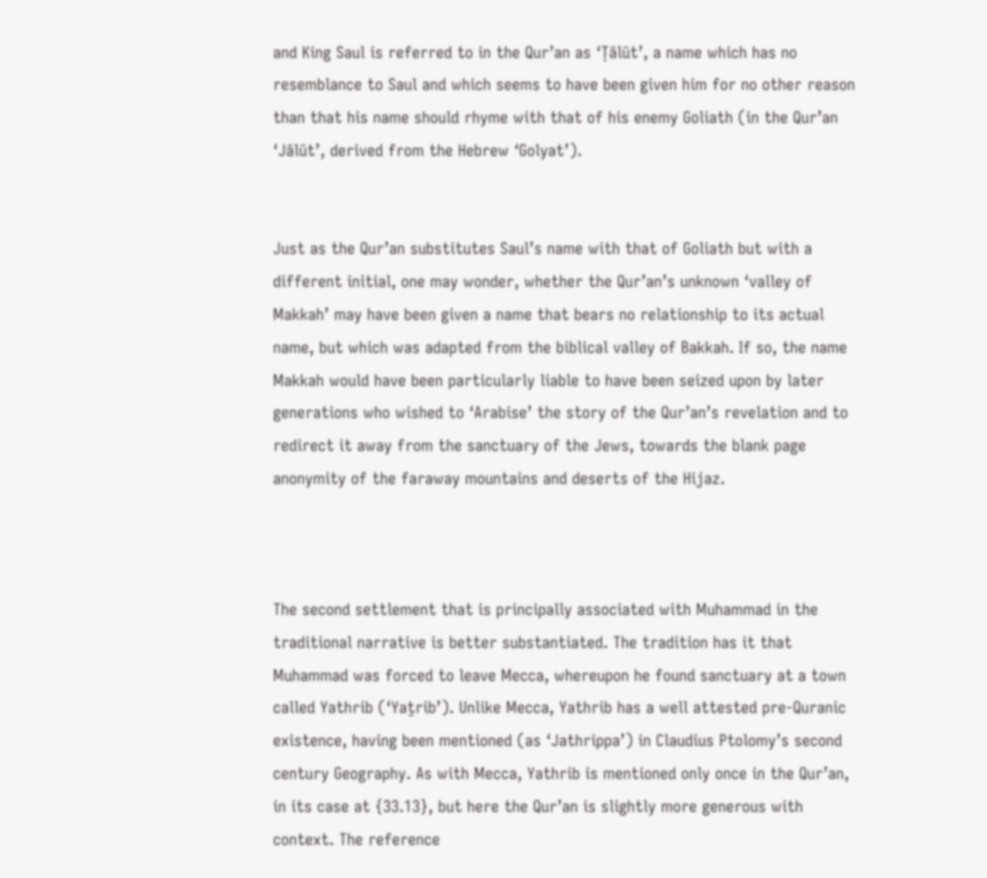and King Saul is referred to in the Qur’an as ‘Ṭālūt’, a name which has no resemblance to Saul and which seems to have been given him for no other reason than that his name should rhyme with that of his enemy Goliath (in the Qur’an ‘Jālūt’, derived from the Hebrew ‘Golyat’).


Just as the Qur’an substitutes Saul’s name with that of Goliath but with a different initial, one may wonder, whether the Qur’an’s unknown ‘valley of Makkah’ may have been given a name that bears no relationship to its actual name, but which was adapted from the biblical valley of Bakkah. If so, the name Makkah would have been particularly liable to have been seized upon by later generations who wished to ‘Arabise’ the story of the Qur’an’s revelation and to redirect it away from the sanctuary of the Jews, towards the blank page anonymity of the faraway mountains and deserts of the Hijaz.



The second settlement that is principally associated with Muhammad in the traditional narrative is better substantiated. The tradition has it that Muhammad was forced to leave Mecca, whereupon he found sanctuary at a town called Yathrib (‘Yaṯrib’). Unlike Mecca, Yathrib has a well attested pre-Quranic existence, having been mentioned (as ‘Jathrippa’) in Claudius Ptolomy’s second century Geography. As with Mecca, Yathrib is mentioned only once in the Qur’an, in its case at {33.13}, but here the Qur’an is slightly more generous with context. The reference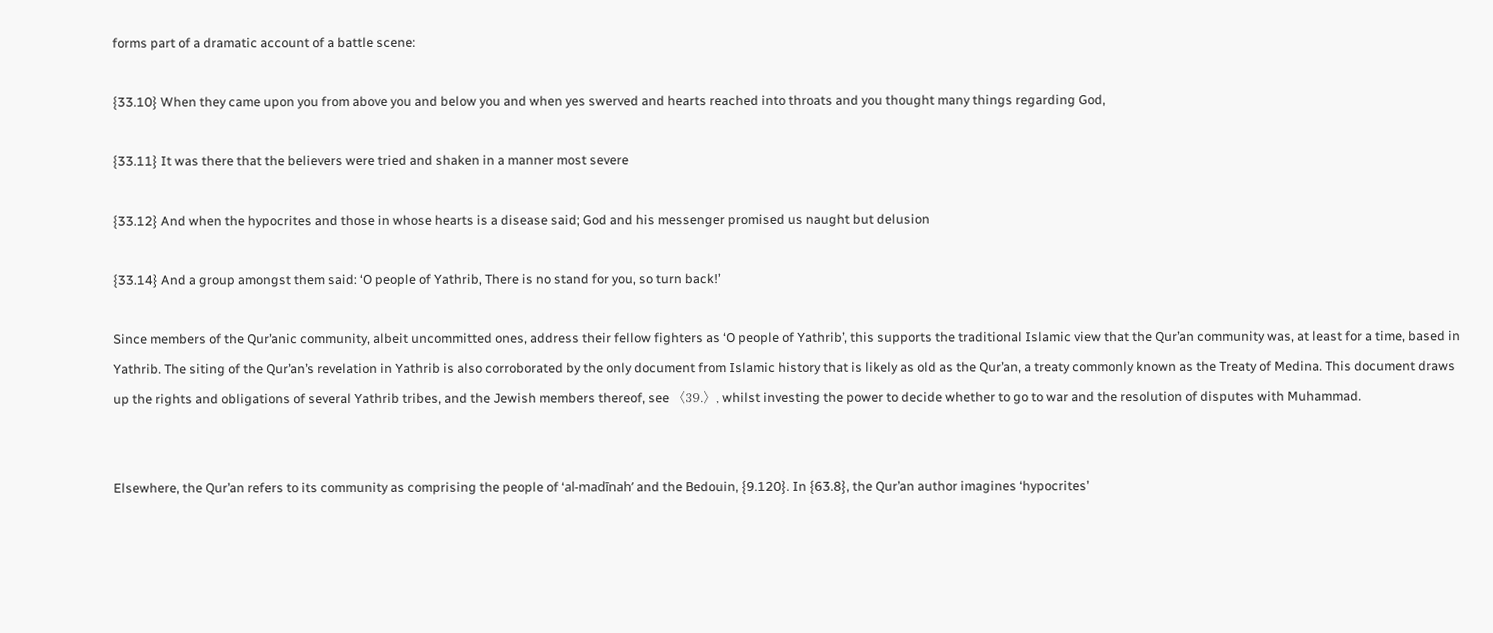forms part of a dramatic account of a battle scene:

{33.10} When they came upon you from above you and below you and when yes swerved and hearts reached into throats and you thought many things regarding God,

{33.11} It was there that the believers were tried and shaken in a manner most severe

{33.12} And when the hypocrites and those in whose hearts is a disease said; God and his messenger promised us naught but delusion

{33.14} And a group amongst them said: ‘O people of Yathrib, There is no stand for you, so turn back!’

Since members of the Qur’anic community, albeit uncommitted ones, address their fellow fighters as ‘O people of Yathrib’, this supports the traditional Islamic view that the Qur’an community was, at least for a time, based in Yathrib. The siting of the Qur’an’s revelation in Yathrib is also corroborated by the only document from Islamic history that is likely as old as the Qur’an, a treaty commonly known as the Treaty of Medina. This document draws up the rights and obligations of several Yathrib tribes, and the Jewish members thereof, see 〈39.〉, whilst investing the power to decide whether to go to war and the resolution of disputes with Muhammad.


Elsewhere, the Qur’an refers to its community as comprising the people of ‘al-madīnah’ and the Bedouin, {9.120}. In {63.8}, the Qur’an author imagines ‘hypocrites’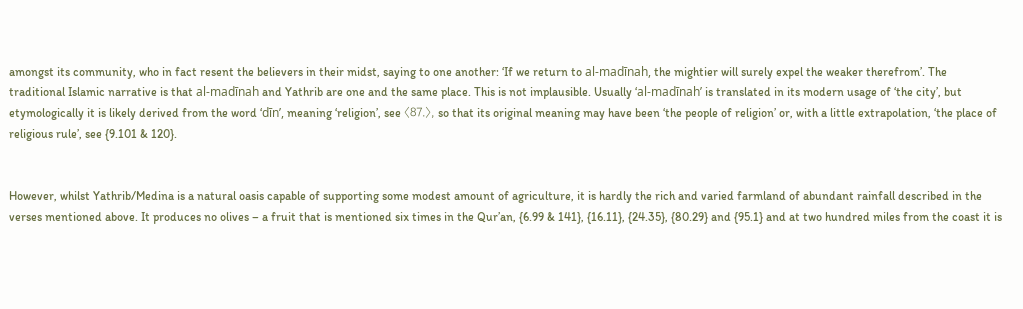amongst its community, who in fact resent the believers in their midst, saying to one another: ‘If we return to al-madīnah, the mightier will surely expel the weaker therefrom’. The traditional Islamic narrative is that al-madīnah and Yathrib are one and the same place. This is not implausible. Usually ‘al-madīnah’ is translated in its modern usage of ‘the city’, but etymologically it is likely derived from the word ‘dīn’, meaning ‘religion’, see 〈87.〉, so that its original meaning may have been ‘the people of religion’ or, with a little extrapolation, ‘the place of religious rule’, see {9.101 & 120}.


However, whilst Yathrib/Medina is a natural oasis capable of supporting some modest amount of agriculture, it is hardly the rich and varied farmland of abundant rainfall described in the verses mentioned above. It produces no olives – a fruit that is mentioned six times in the Qur’an, {6.99 & 141}, {16.11}, {24.35}, {80.29} and {95.1} and at two hundred miles from the coast it is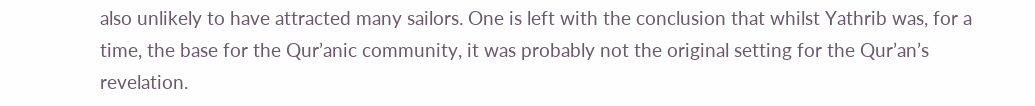also unlikely to have attracted many sailors. One is left with the conclusion that whilst Yathrib was, for a time, the base for the Qur’anic community, it was probably not the original setting for the Qur’an’s revelation.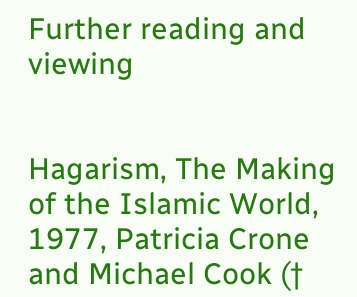Further reading and viewing


Hagarism, The Making of the Islamic World, 1977, Patricia Crone and Michael Cook (†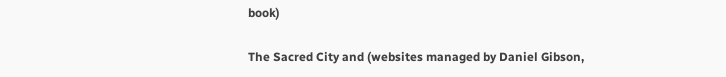book)

The Sacred City and (websites managed by Daniel Gibson,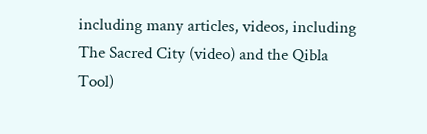including many articles, videos, including The Sacred City (video) and the Qibla Tool)